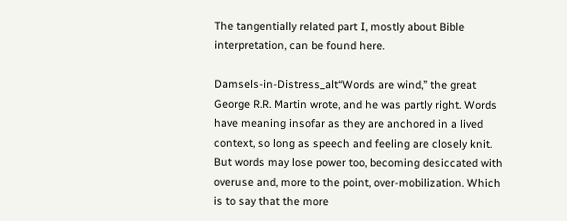The tangentially related part I, mostly about Bible interpretation, can be found here.

Damsels-in-Distress_alt“Words are wind,” the great George R.R. Martin wrote, and he was partly right. Words have meaning insofar as they are anchored in a lived context, so long as speech and feeling are closely knit. But words may lose power too, becoming desiccated with overuse and, more to the point, over-mobilization. Which is to say that the more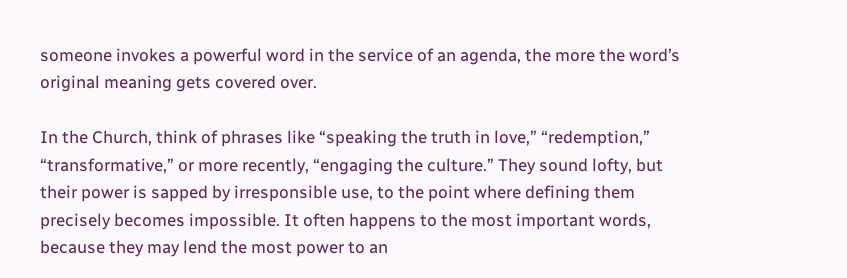someone invokes a powerful word in the service of an agenda, the more the word’s original meaning gets covered over.

In the Church, think of phrases like “speaking the truth in love,” “redemption,” “transformative,” or more recently, “engaging the culture.” They sound lofty, but their power is sapped by irresponsible use, to the point where defining them precisely becomes impossible. It often happens to the most important words, because they may lend the most power to an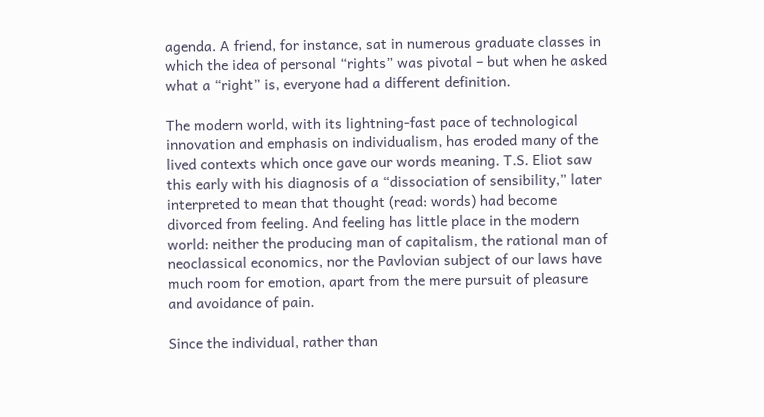agenda. A friend, for instance, sat in numerous graduate classes in which the idea of personal “rights” was pivotal – but when he asked what a “right” is, everyone had a different definition.

The modern world, with its lightning-fast pace of technological innovation and emphasis on individualism, has eroded many of the lived contexts which once gave our words meaning. T.S. Eliot saw this early with his diagnosis of a “dissociation of sensibility,” later interpreted to mean that thought (read: words) had become divorced from feeling. And feeling has little place in the modern world: neither the producing man of capitalism, the rational man of neoclassical economics, nor the Pavlovian subject of our laws have much room for emotion, apart from the mere pursuit of pleasure and avoidance of pain.

Since the individual, rather than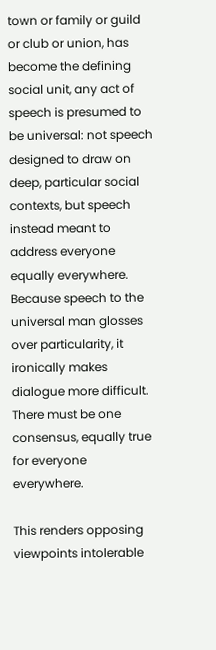town or family or guild or club or union, has become the defining social unit, any act of speech is presumed to be universal: not speech designed to draw on deep, particular social contexts, but speech instead meant to address everyone equally everywhere. Because speech to the universal man glosses over particularity, it ironically makes dialogue more difficult. There must be one consensus, equally true for everyone everywhere.

This renders opposing viewpoints intolerable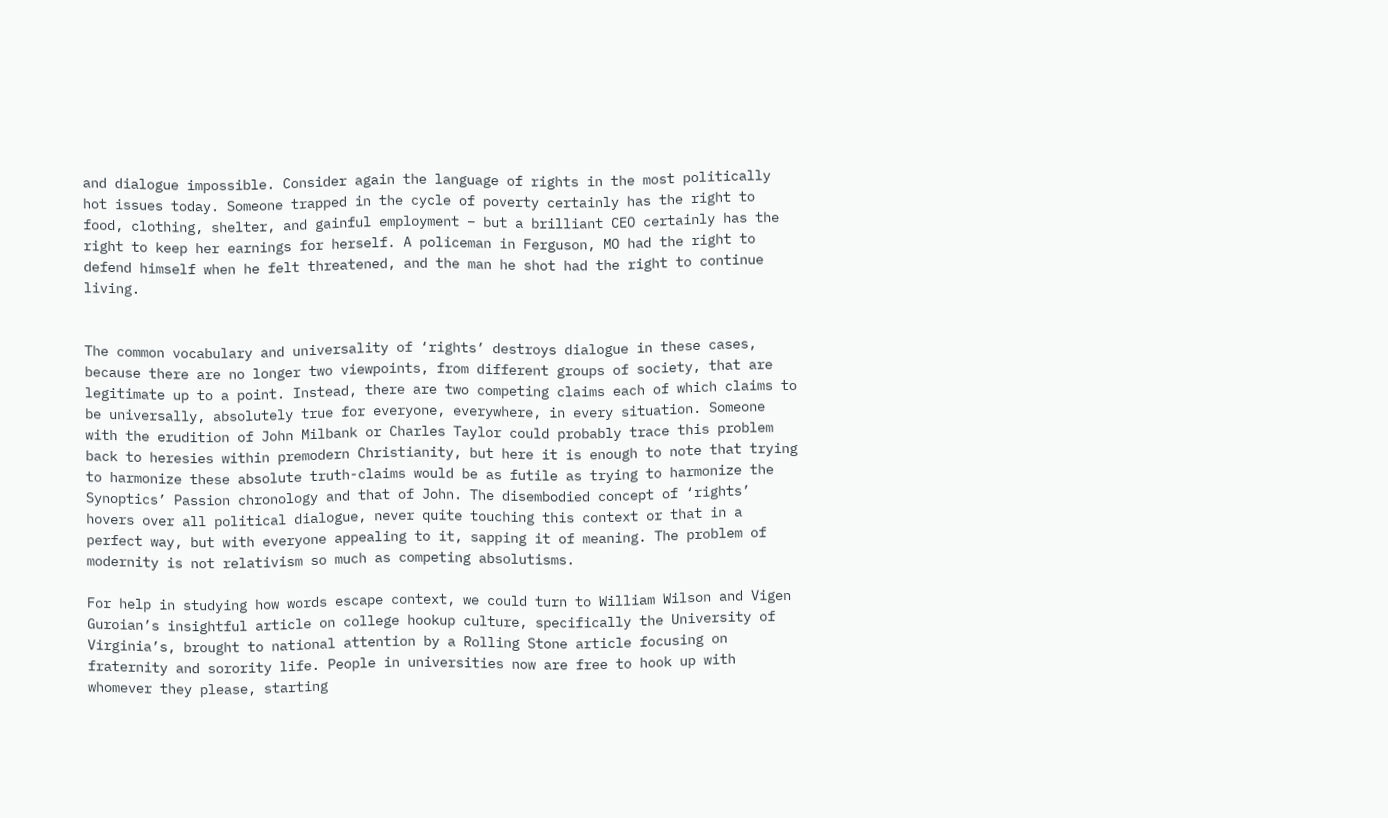and dialogue impossible. Consider again the language of rights in the most politically hot issues today. Someone trapped in the cycle of poverty certainly has the right to food, clothing, shelter, and gainful employment – but a brilliant CEO certainly has the right to keep her earnings for herself. A policeman in Ferguson, MO had the right to defend himself when he felt threatened, and the man he shot had the right to continue living.


The common vocabulary and universality of ‘rights’ destroys dialogue in these cases, because there are no longer two viewpoints, from different groups of society, that are legitimate up to a point. Instead, there are two competing claims each of which claims to be universally, absolutely true for everyone, everywhere, in every situation. Someone with the erudition of John Milbank or Charles Taylor could probably trace this problem back to heresies within premodern Christianity, but here it is enough to note that trying to harmonize these absolute truth-claims would be as futile as trying to harmonize the Synoptics’ Passion chronology and that of John. The disembodied concept of ‘rights’ hovers over all political dialogue, never quite touching this context or that in a perfect way, but with everyone appealing to it, sapping it of meaning. The problem of modernity is not relativism so much as competing absolutisms.

For help in studying how words escape context, we could turn to William Wilson and Vigen Guroian’s insightful article on college hookup culture, specifically the University of Virginia’s, brought to national attention by a Rolling Stone article focusing on fraternity and sorority life. People in universities now are free to hook up with whomever they please, starting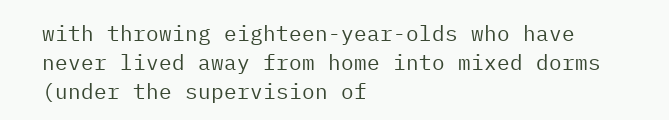with throwing eighteen-year-olds who have never lived away from home into mixed dorms (under the supervision of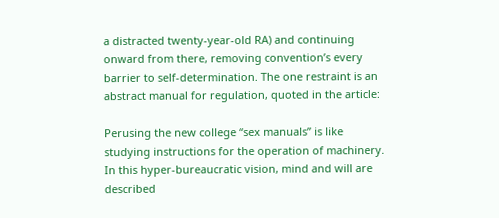a distracted twenty-year-old RA) and continuing onward from there, removing convention’s every barrier to self-determination. The one restraint is an abstract manual for regulation, quoted in the article:

Perusing the new college “sex manuals” is like studying instructions for the operation of machinery. In this hyper-bureaucratic vision, mind and will are described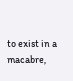to exist in a macabre,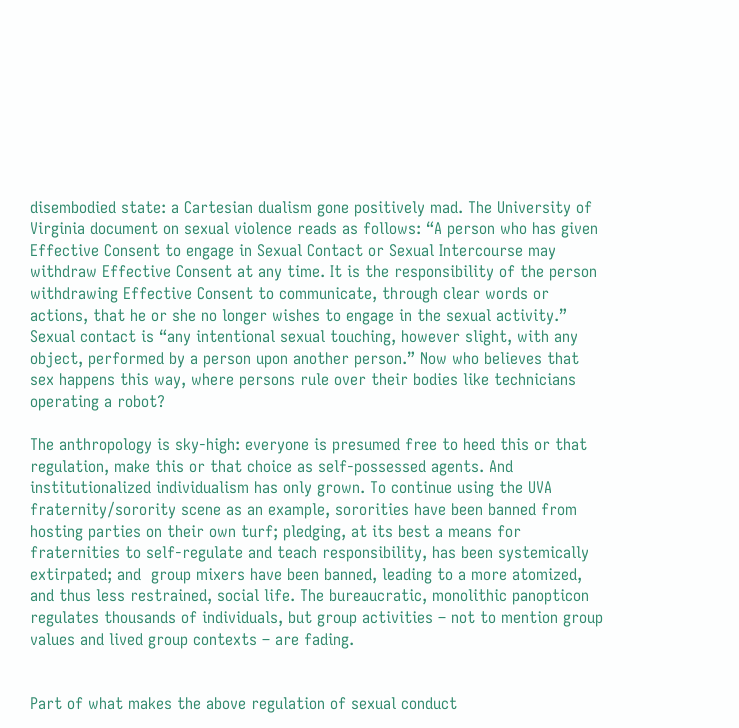disembodied state: a Cartesian dualism gone positively mad. The University of Virginia document on sexual violence reads as follows: “A person who has given Effective Consent to engage in Sexual Contact or Sexual Intercourse may withdraw Effective Consent at any time. It is the responsibility of the person withdrawing Effective Consent to communicate, through clear words or actions, that he or she no longer wishes to engage in the sexual activity.” Sexual contact is “any intentional sexual touching, however slight, with any object, performed by a person upon another person.” Now who believes that sex happens this way, where persons rule over their bodies like technicians operating a robot?

The anthropology is sky-high: everyone is presumed free to heed this or that regulation, make this or that choice as self-possessed agents. And institutionalized individualism has only grown. To continue using the UVA fraternity/sorority scene as an example, sororities have been banned from hosting parties on their own turf; pledging, at its best a means for fraternities to self-regulate and teach responsibility, has been systemically extirpated; and  group mixers have been banned, leading to a more atomized, and thus less restrained, social life. The bureaucratic, monolithic panopticon regulates thousands of individuals, but group activities – not to mention group values and lived group contexts – are fading.


Part of what makes the above regulation of sexual conduct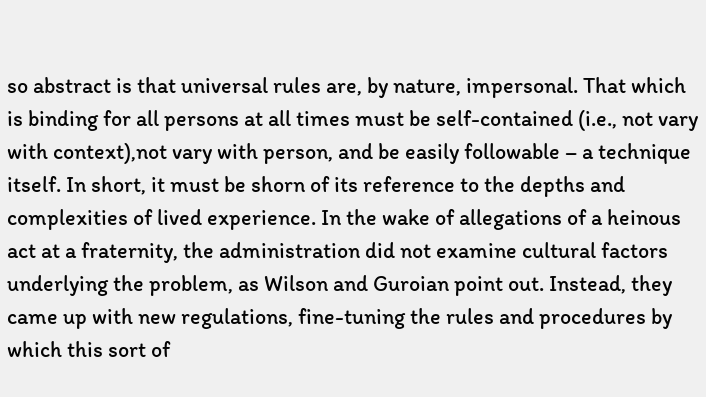so abstract is that universal rules are, by nature, impersonal. That which is binding for all persons at all times must be self-contained (i.e., not vary with context),not vary with person, and be easily followable – a technique itself. In short, it must be shorn of its reference to the depths and complexities of lived experience. In the wake of allegations of a heinous act at a fraternity, the administration did not examine cultural factors underlying the problem, as Wilson and Guroian point out. Instead, they came up with new regulations, fine-tuning the rules and procedures by which this sort of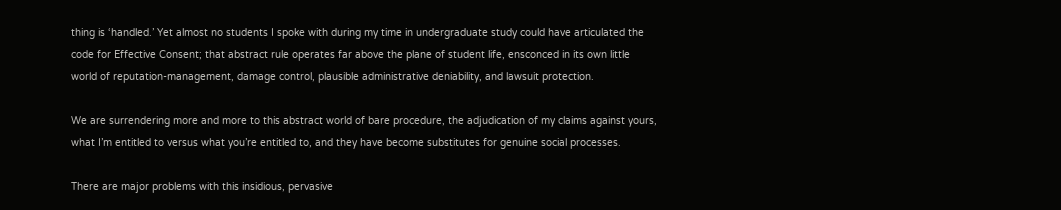thing is ‘handled.’ Yet almost no students I spoke with during my time in undergraduate study could have articulated the code for Effective Consent; that abstract rule operates far above the plane of student life, ensconced in its own little world of reputation-management, damage control, plausible administrative deniability, and lawsuit protection.

We are surrendering more and more to this abstract world of bare procedure, the adjudication of my claims against yours, what I’m entitled to versus what you’re entitled to, and they have become substitutes for genuine social processes.

There are major problems with this insidious, pervasive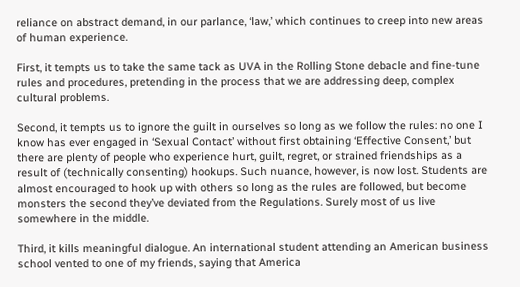reliance on abstract demand, in our parlance, ‘law,’ which continues to creep into new areas of human experience.

First, it tempts us to take the same tack as UVA in the Rolling Stone debacle and fine-tune rules and procedures, pretending in the process that we are addressing deep, complex cultural problems.

Second, it tempts us to ignore the guilt in ourselves so long as we follow the rules: no one I know has ever engaged in ‘Sexual Contact’ without first obtaining ‘Effective Consent,’ but there are plenty of people who experience hurt, guilt, regret, or strained friendships as a result of (technically consenting) hookups. Such nuance, however, is now lost. Students are almost encouraged to hook up with others so long as the rules are followed, but become monsters the second they’ve deviated from the Regulations. Surely most of us live somewhere in the middle.

Third, it kills meaningful dialogue. An international student attending an American business school vented to one of my friends, saying that America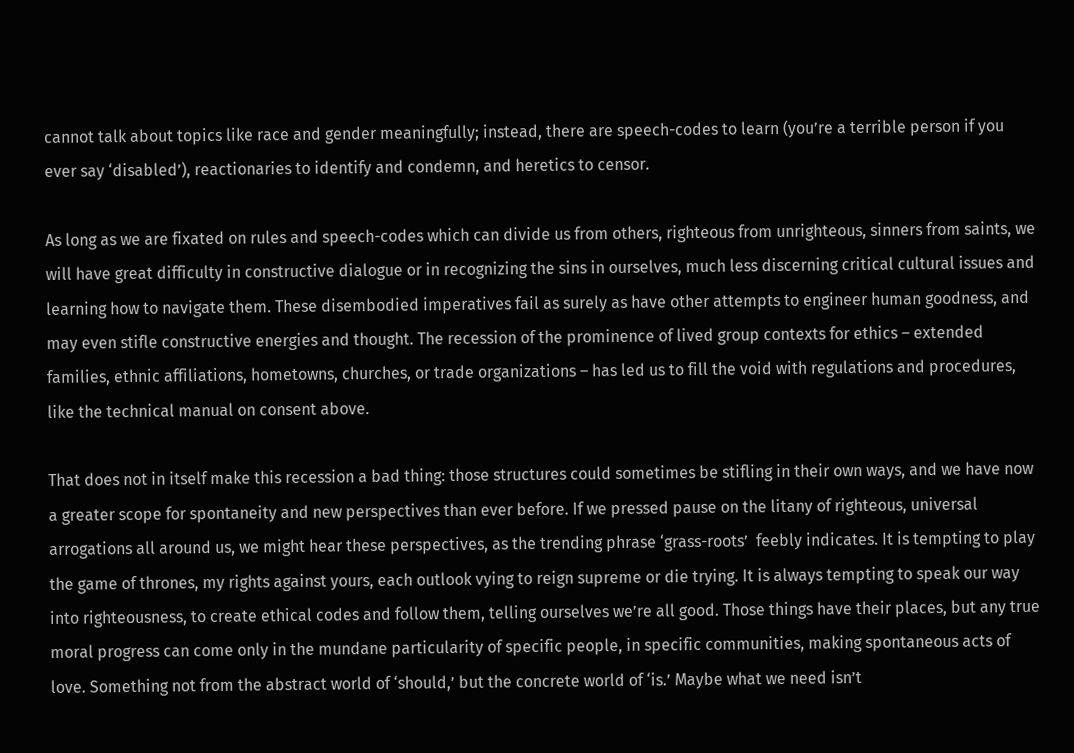cannot talk about topics like race and gender meaningfully; instead, there are speech-codes to learn (you’re a terrible person if you ever say ‘disabled’), reactionaries to identify and condemn, and heretics to censor.

As long as we are fixated on rules and speech-codes which can divide us from others, righteous from unrighteous, sinners from saints, we will have great difficulty in constructive dialogue or in recognizing the sins in ourselves, much less discerning critical cultural issues and learning how to navigate them. These disembodied imperatives fail as surely as have other attempts to engineer human goodness, and may even stifle constructive energies and thought. The recession of the prominence of lived group contexts for ethics – extended families, ethnic affiliations, hometowns, churches, or trade organizations – has led us to fill the void with regulations and procedures, like the technical manual on consent above.

That does not in itself make this recession a bad thing: those structures could sometimes be stifling in their own ways, and we have now a greater scope for spontaneity and new perspectives than ever before. If we pressed pause on the litany of righteous, universal arrogations all around us, we might hear these perspectives, as the trending phrase ‘grass-roots’  feebly indicates. It is tempting to play the game of thrones, my rights against yours, each outlook vying to reign supreme or die trying. It is always tempting to speak our way into righteousness, to create ethical codes and follow them, telling ourselves we’re all good. Those things have their places, but any true moral progress can come only in the mundane particularity of specific people, in specific communities, making spontaneous acts of love. Something not from the abstract world of ‘should,’ but the concrete world of ‘is.’ Maybe what we need isn’t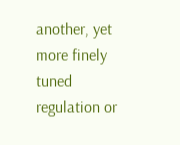another, yet more finely tuned regulation or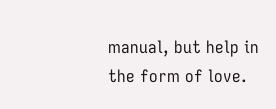manual, but help in the form of love.